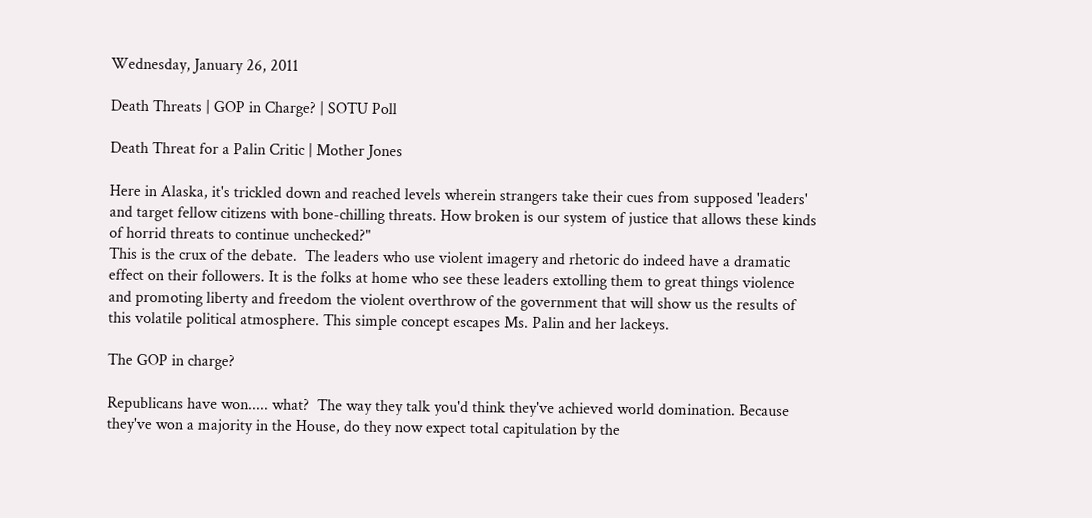Wednesday, January 26, 2011

Death Threats | GOP in Charge? | SOTU Poll

Death Threat for a Palin Critic | Mother Jones

Here in Alaska, it's trickled down and reached levels wherein strangers take their cues from supposed 'leaders' and target fellow citizens with bone-chilling threats. How broken is our system of justice that allows these kinds of horrid threats to continue unchecked?"
This is the crux of the debate.  The leaders who use violent imagery and rhetoric do indeed have a dramatic effect on their followers. It is the folks at home who see these leaders extolling them to great things violence and promoting liberty and freedom the violent overthrow of the government that will show us the results of this volatile political atmosphere. This simple concept escapes Ms. Palin and her lackeys.

The GOP in charge?

Republicans have won..... what?  The way they talk you'd think they've achieved world domination. Because they've won a majority in the House, do they now expect total capitulation by the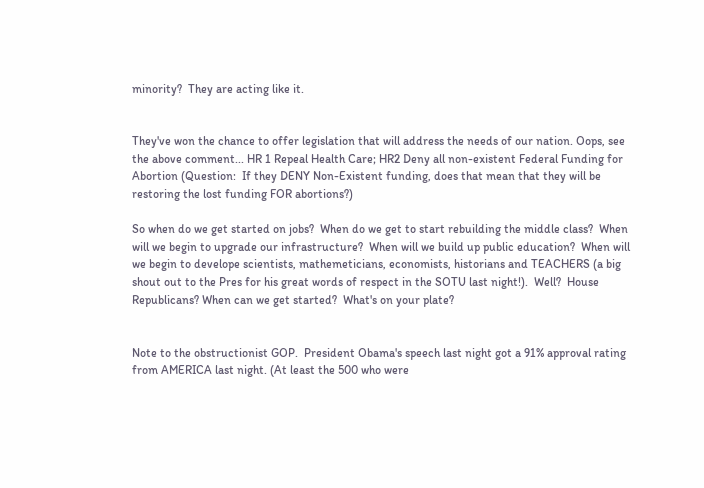minority?  They are acting like it.


They've won the chance to offer legislation that will address the needs of our nation. Oops, see the above comment... HR 1 Repeal Health Care; HR2 Deny all non-existent Federal Funding for Abortion (Question:  If they DENY Non-Existent funding, does that mean that they will be restoring the lost funding FOR abortions?)

So when do we get started on jobs?  When do we get to start rebuilding the middle class?  When will we begin to upgrade our infrastructure?  When will we build up public education?  When will we begin to develope scientists, mathemeticians, economists, historians and TEACHERS (a big shout out to the Pres for his great words of respect in the SOTU last night!).  Well?  House Republicans? When can we get started?  What's on your plate?


Note to the obstructionist GOP.  President Obama's speech last night got a 91% approval rating from AMERICA last night. (At least the 500 who were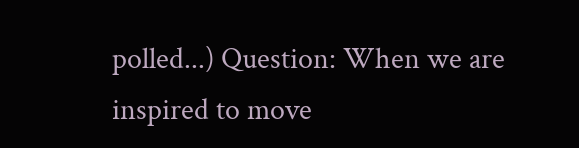polled...) Question: When we are inspired to move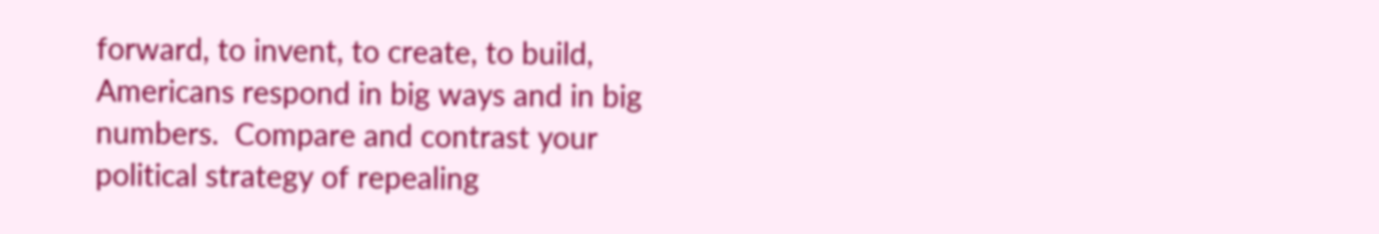forward, to invent, to create, to build, Americans respond in big ways and in big numbers.  Compare and contrast your political strategy of repealing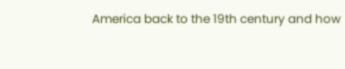America back to the 19th century and how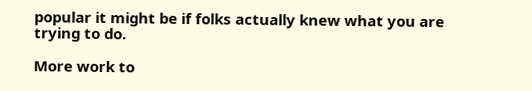popular it might be if folks actually knew what you are trying to do.

More work to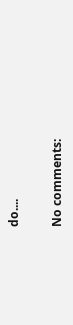do....

No comments: